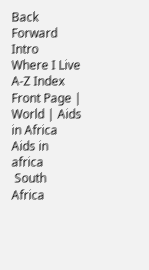Back Forward Intro
Where I Live
A-Z Index
Front Page | World | Aids in Africa
Aids in africa
 South Africa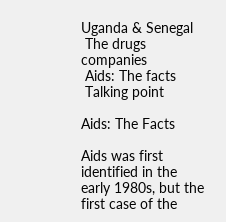Uganda & Senegal
 The drugs companies
 Aids: The facts
 Talking point

Aids: The Facts

Aids was first identified in the early 1980s, but the first case of the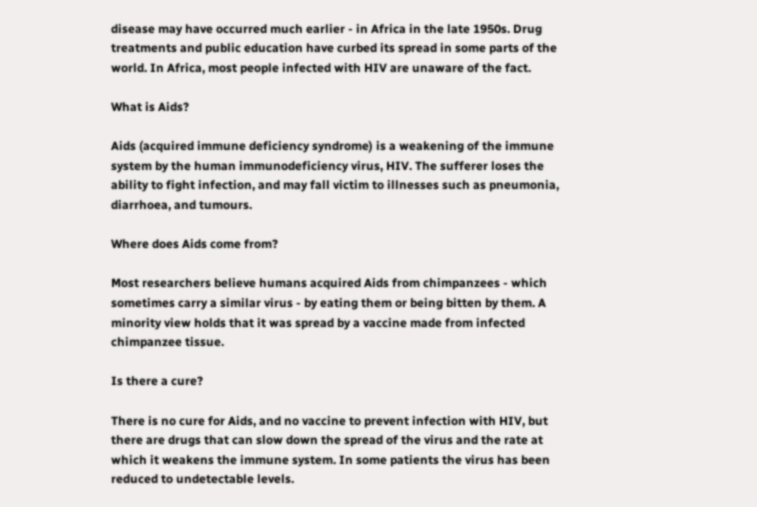disease may have occurred much earlier - in Africa in the late 1950s. Drug treatments and public education have curbed its spread in some parts of the world. In Africa, most people infected with HIV are unaware of the fact.

What is Aids?

Aids (acquired immune deficiency syndrome) is a weakening of the immune system by the human immunodeficiency virus, HIV. The sufferer loses the ability to fight infection, and may fall victim to illnesses such as pneumonia, diarrhoea, and tumours.

Where does Aids come from?

Most researchers believe humans acquired Aids from chimpanzees - which sometimes carry a similar virus - by eating them or being bitten by them. A minority view holds that it was spread by a vaccine made from infected chimpanzee tissue.

Is there a cure?

There is no cure for Aids, and no vaccine to prevent infection with HIV, but there are drugs that can slow down the spread of the virus and the rate at which it weakens the immune system. In some patients the virus has been reduced to undetectable levels.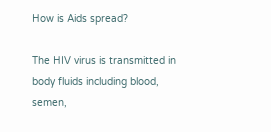How is Aids spread?

The HIV virus is transmitted in body fluids including blood, semen,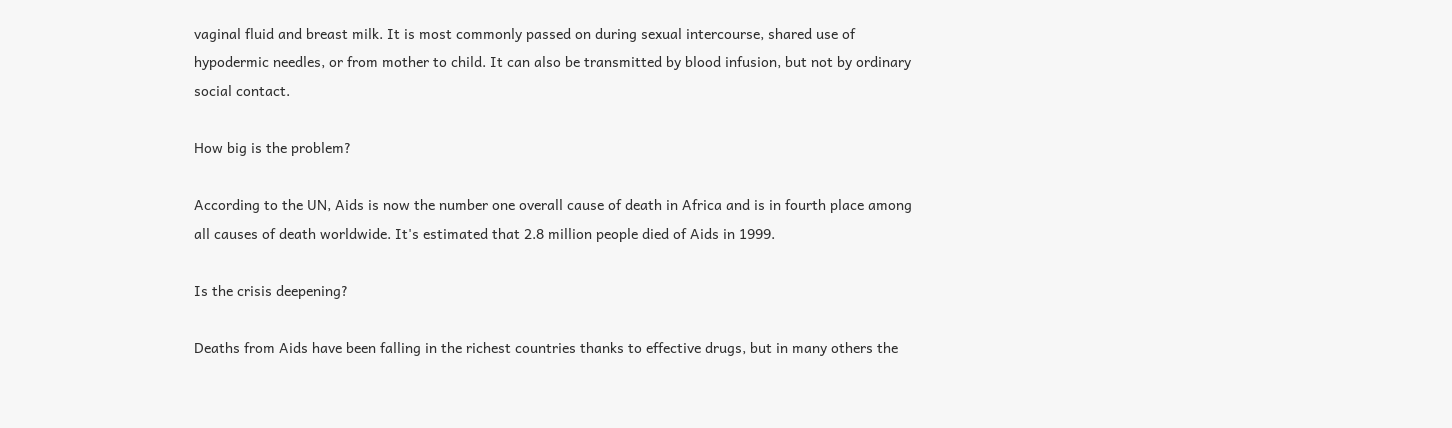vaginal fluid and breast milk. It is most commonly passed on during sexual intercourse, shared use of hypodermic needles, or from mother to child. It can also be transmitted by blood infusion, but not by ordinary social contact.

How big is the problem?

According to the UN, Aids is now the number one overall cause of death in Africa and is in fourth place among all causes of death worldwide. It's estimated that 2.8 million people died of Aids in 1999.

Is the crisis deepening?

Deaths from Aids have been falling in the richest countries thanks to effective drugs, but in many others the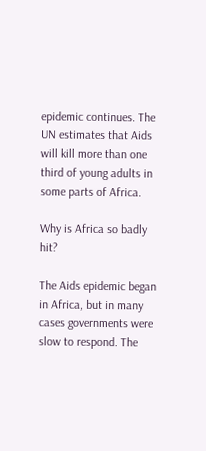epidemic continues. The UN estimates that Aids will kill more than one third of young adults in some parts of Africa.

Why is Africa so badly hit?

The Aids epidemic began in Africa, but in many cases governments were slow to respond. The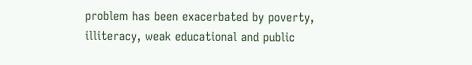problem has been exacerbated by poverty, illiteracy, weak educational and public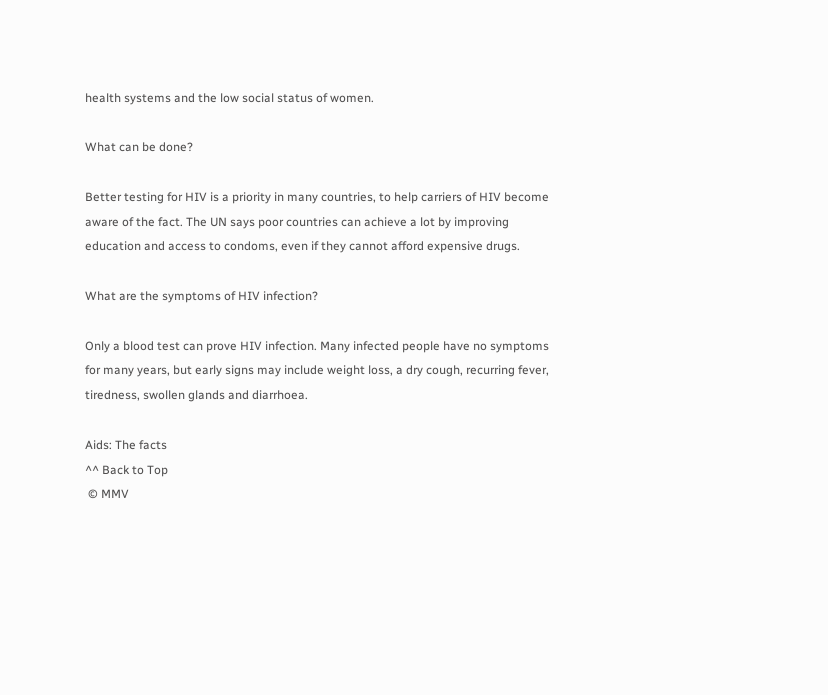health systems and the low social status of women.

What can be done?

Better testing for HIV is a priority in many countries, to help carriers of HIV become aware of the fact. The UN says poor countries can achieve a lot by improving education and access to condoms, even if they cannot afford expensive drugs.

What are the symptoms of HIV infection?

Only a blood test can prove HIV infection. Many infected people have no symptoms for many years, but early signs may include weight loss, a dry cough, recurring fever, tiredness, swollen glands and diarrhoea.

Aids: The facts
^^ Back to Top
 © MMV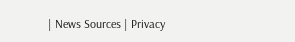| News Sources | Privacy